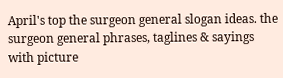April's top the surgeon general slogan ideas. the surgeon general phrases, taglines & sayings with picture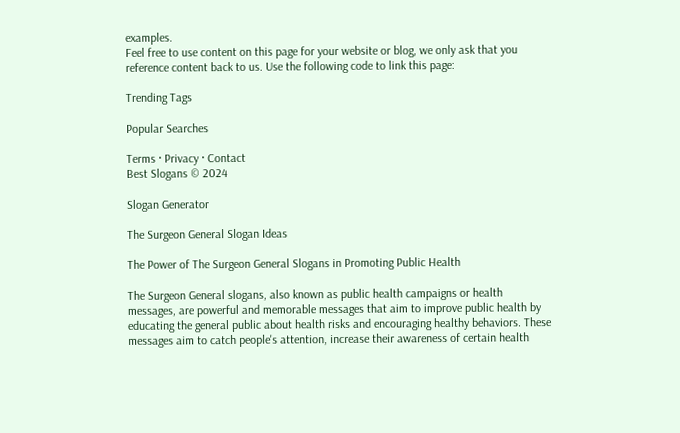examples.
Feel free to use content on this page for your website or blog, we only ask that you reference content back to us. Use the following code to link this page:

Trending Tags

Popular Searches

Terms · Privacy · Contact
Best Slogans © 2024

Slogan Generator

The Surgeon General Slogan Ideas

The Power of The Surgeon General Slogans in Promoting Public Health

The Surgeon General slogans, also known as public health campaigns or health messages, are powerful and memorable messages that aim to improve public health by educating the general public about health risks and encouraging healthy behaviors. These messages aim to catch people's attention, increase their awareness of certain health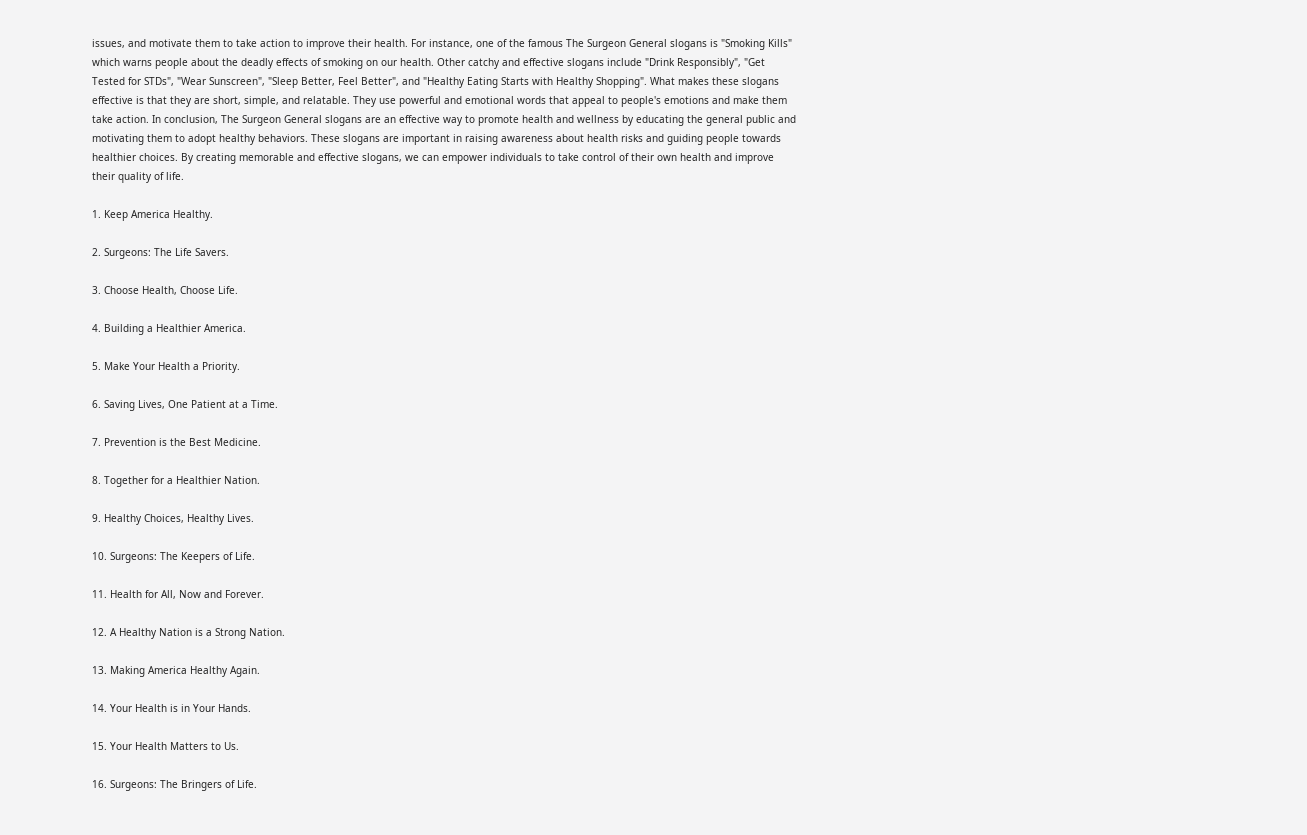issues, and motivate them to take action to improve their health. For instance, one of the famous The Surgeon General slogans is "Smoking Kills" which warns people about the deadly effects of smoking on our health. Other catchy and effective slogans include "Drink Responsibly", "Get Tested for STDs", "Wear Sunscreen", "Sleep Better, Feel Better", and "Healthy Eating Starts with Healthy Shopping". What makes these slogans effective is that they are short, simple, and relatable. They use powerful and emotional words that appeal to people's emotions and make them take action. In conclusion, The Surgeon General slogans are an effective way to promote health and wellness by educating the general public and motivating them to adopt healthy behaviors. These slogans are important in raising awareness about health risks and guiding people towards healthier choices. By creating memorable and effective slogans, we can empower individuals to take control of their own health and improve their quality of life.

1. Keep America Healthy.

2. Surgeons: The Life Savers.

3. Choose Health, Choose Life.

4. Building a Healthier America.

5. Make Your Health a Priority.

6. Saving Lives, One Patient at a Time.

7. Prevention is the Best Medicine.

8. Together for a Healthier Nation.

9. Healthy Choices, Healthy Lives.

10. Surgeons: The Keepers of Life.

11. Health for All, Now and Forever.

12. A Healthy Nation is a Strong Nation.

13. Making America Healthy Again.

14. Your Health is in Your Hands.

15. Your Health Matters to Us.

16. Surgeons: The Bringers of Life.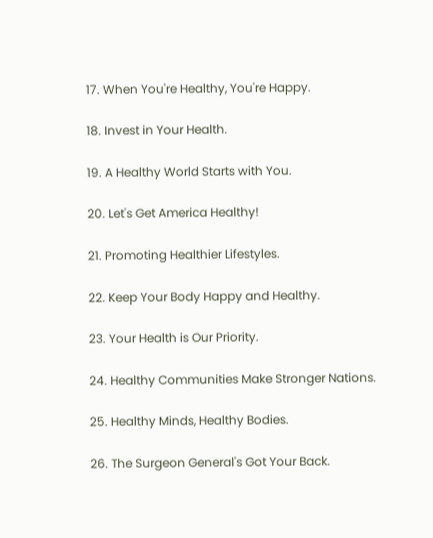17. When You're Healthy, You're Happy.

18. Invest in Your Health.

19. A Healthy World Starts with You.

20. Let's Get America Healthy!

21. Promoting Healthier Lifestyles.

22. Keep Your Body Happy and Healthy.

23. Your Health is Our Priority.

24. Healthy Communities Make Stronger Nations.

25. Healthy Minds, Healthy Bodies.

26. The Surgeon General's Got Your Back.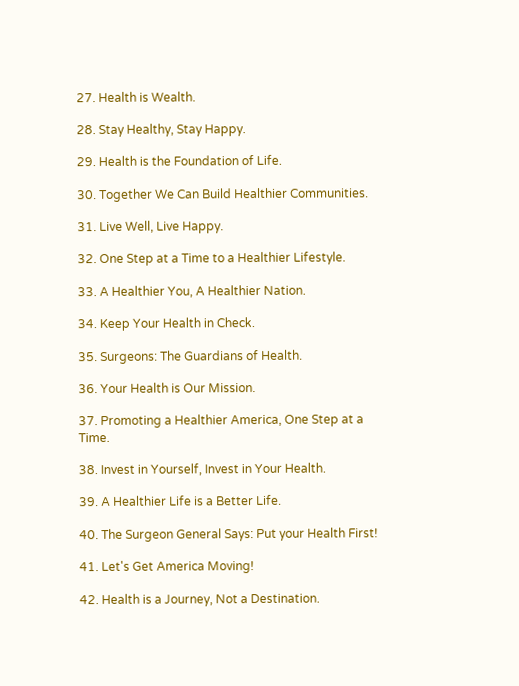27. Health is Wealth.

28. Stay Healthy, Stay Happy.

29. Health is the Foundation of Life.

30. Together We Can Build Healthier Communities.

31. Live Well, Live Happy.

32. One Step at a Time to a Healthier Lifestyle.

33. A Healthier You, A Healthier Nation.

34. Keep Your Health in Check.

35. Surgeons: The Guardians of Health.

36. Your Health is Our Mission.

37. Promoting a Healthier America, One Step at a Time.

38. Invest in Yourself, Invest in Your Health.

39. A Healthier Life is a Better Life.

40. The Surgeon General Says: Put your Health First!

41. Let's Get America Moving!

42. Health is a Journey, Not a Destination.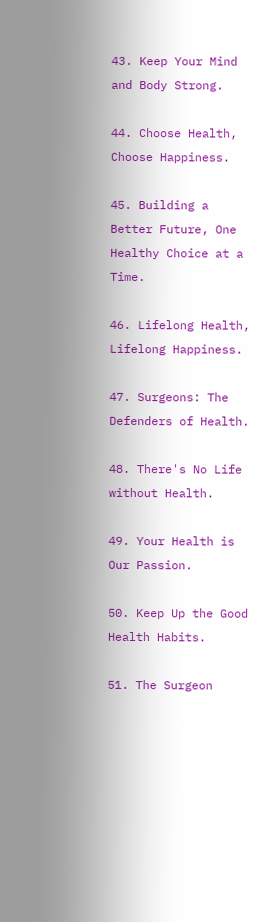43. Keep Your Mind and Body Strong.

44. Choose Health, Choose Happiness.

45. Building a Better Future, One Healthy Choice at a Time.

46. Lifelong Health, Lifelong Happiness.

47. Surgeons: The Defenders of Health.

48. There's No Life without Health.

49. Your Health is Our Passion.

50. Keep Up the Good Health Habits.

51. The Surgeon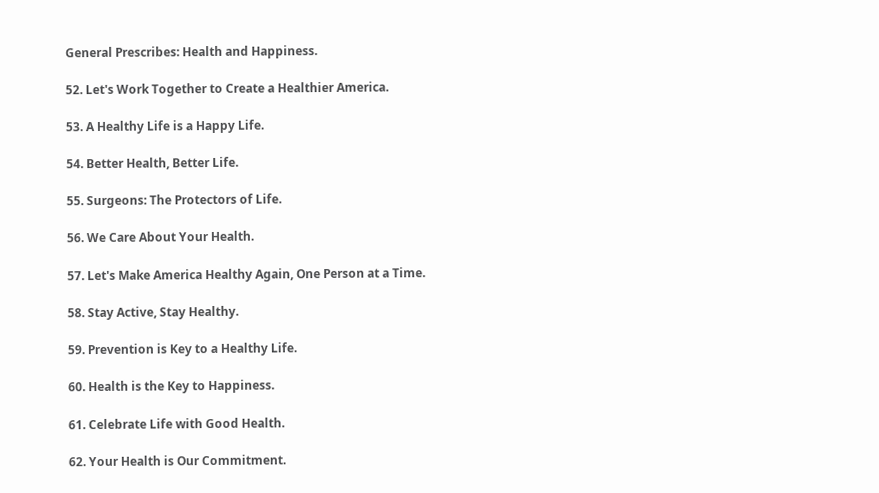General Prescribes: Health and Happiness.

52. Let's Work Together to Create a Healthier America.

53. A Healthy Life is a Happy Life.

54. Better Health, Better Life.

55. Surgeons: The Protectors of Life.

56. We Care About Your Health.

57. Let's Make America Healthy Again, One Person at a Time.

58. Stay Active, Stay Healthy.

59. Prevention is Key to a Healthy Life.

60. Health is the Key to Happiness.

61. Celebrate Life with Good Health.

62. Your Health is Our Commitment.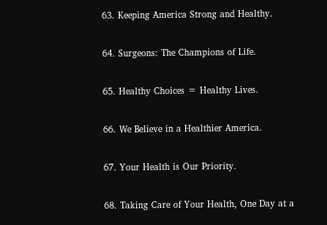63. Keeping America Strong and Healthy.

64. Surgeons: The Champions of Life.

65. Healthy Choices = Healthy Lives.

66. We Believe in a Healthier America.

67. Your Health is Our Priority.

68. Taking Care of Your Health, One Day at a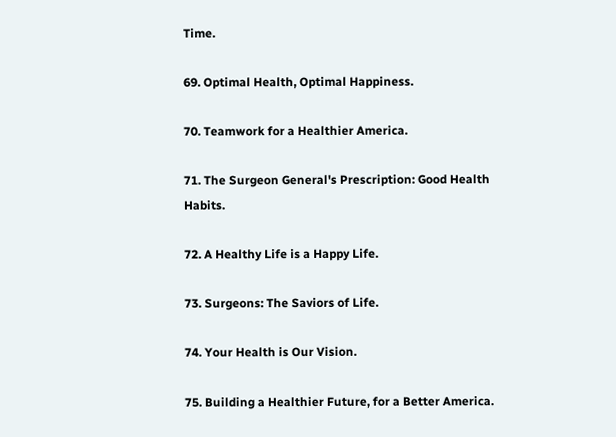Time.

69. Optimal Health, Optimal Happiness.

70. Teamwork for a Healthier America.

71. The Surgeon General's Prescription: Good Health Habits.

72. A Healthy Life is a Happy Life.

73. Surgeons: The Saviors of Life.

74. Your Health is Our Vision.

75. Building a Healthier Future, for a Better America.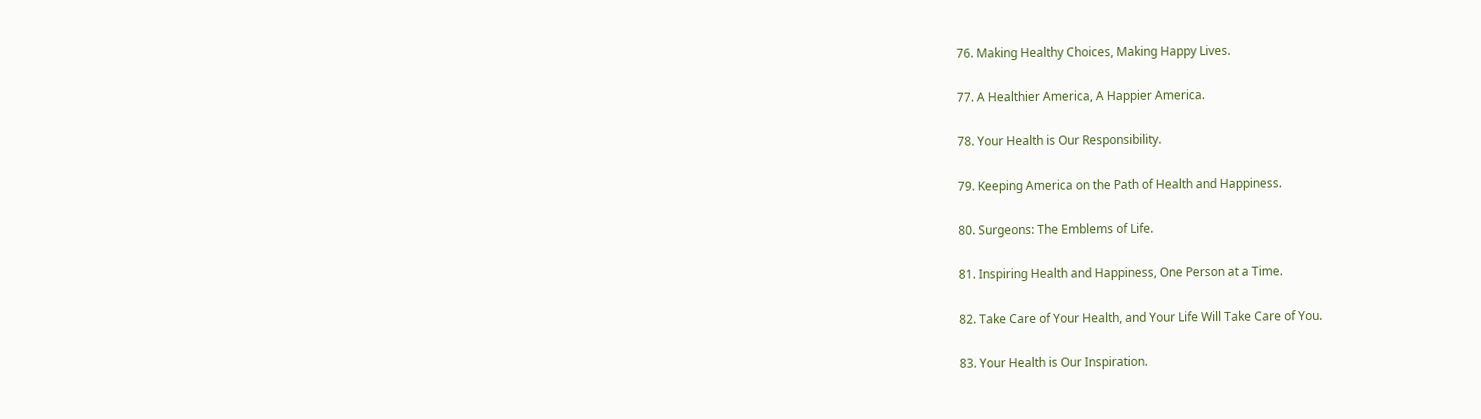76. Making Healthy Choices, Making Happy Lives.

77. A Healthier America, A Happier America.

78. Your Health is Our Responsibility.

79. Keeping America on the Path of Health and Happiness.

80. Surgeons: The Emblems of Life.

81. Inspiring Health and Happiness, One Person at a Time.

82. Take Care of Your Health, and Your Life Will Take Care of You.

83. Your Health is Our Inspiration.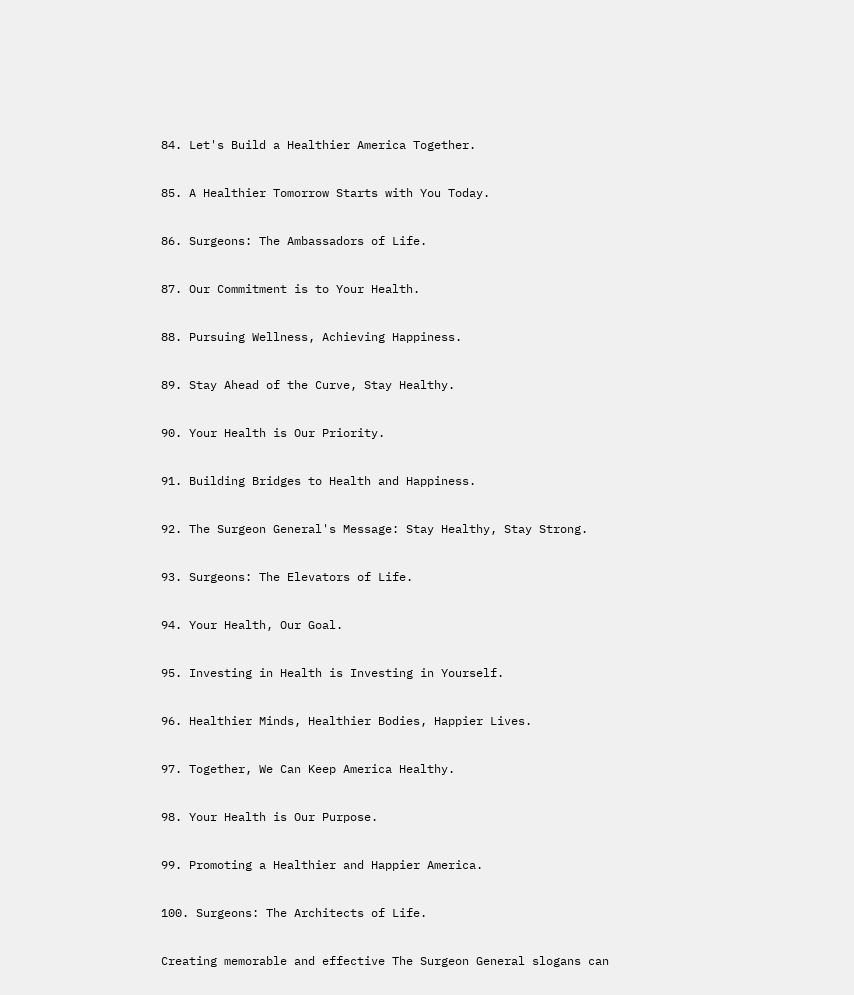84. Let's Build a Healthier America Together.

85. A Healthier Tomorrow Starts with You Today.

86. Surgeons: The Ambassadors of Life.

87. Our Commitment is to Your Health.

88. Pursuing Wellness, Achieving Happiness.

89. Stay Ahead of the Curve, Stay Healthy.

90. Your Health is Our Priority.

91. Building Bridges to Health and Happiness.

92. The Surgeon General's Message: Stay Healthy, Stay Strong.

93. Surgeons: The Elevators of Life.

94. Your Health, Our Goal.

95. Investing in Health is Investing in Yourself.

96. Healthier Minds, Healthier Bodies, Happier Lives.

97. Together, We Can Keep America Healthy.

98. Your Health is Our Purpose.

99. Promoting a Healthier and Happier America.

100. Surgeons: The Architects of Life.

Creating memorable and effective The Surgeon General slogans can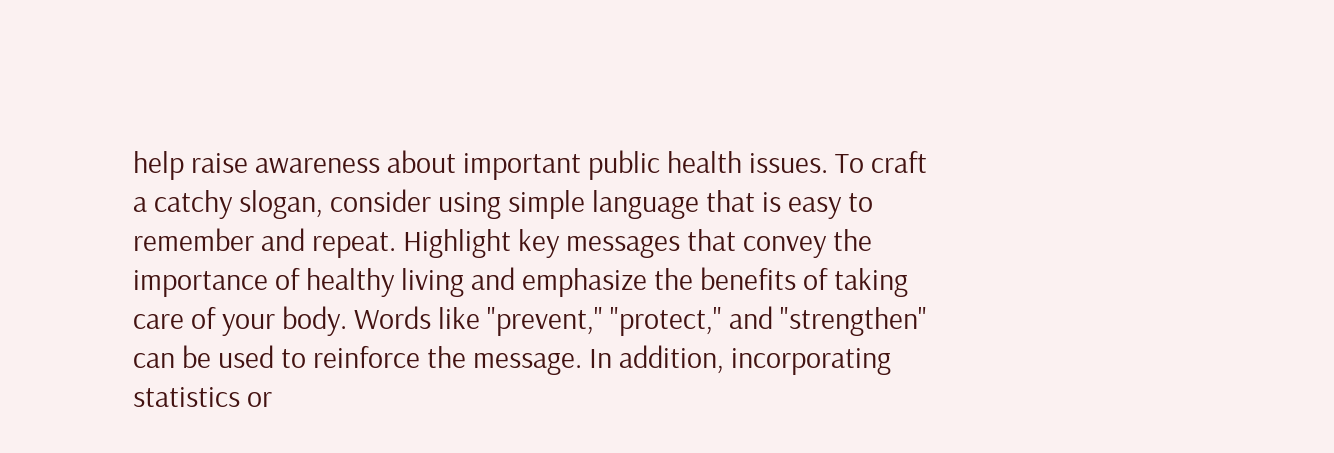help raise awareness about important public health issues. To craft a catchy slogan, consider using simple language that is easy to remember and repeat. Highlight key messages that convey the importance of healthy living and emphasize the benefits of taking care of your body. Words like "prevent," "protect," and "strengthen" can be used to reinforce the message. In addition, incorporating statistics or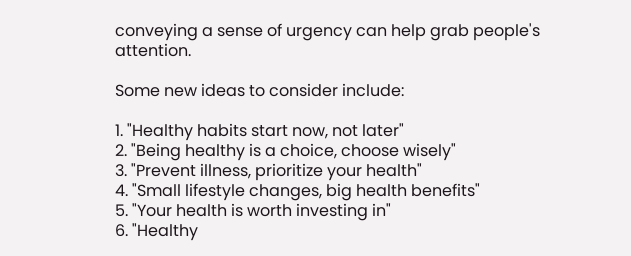conveying a sense of urgency can help grab people's attention.

Some new ideas to consider include:

1. "Healthy habits start now, not later"
2. "Being healthy is a choice, choose wisely"
3. "Prevent illness, prioritize your health"
4. "Small lifestyle changes, big health benefits"
5. "Your health is worth investing in"
6. "Healthy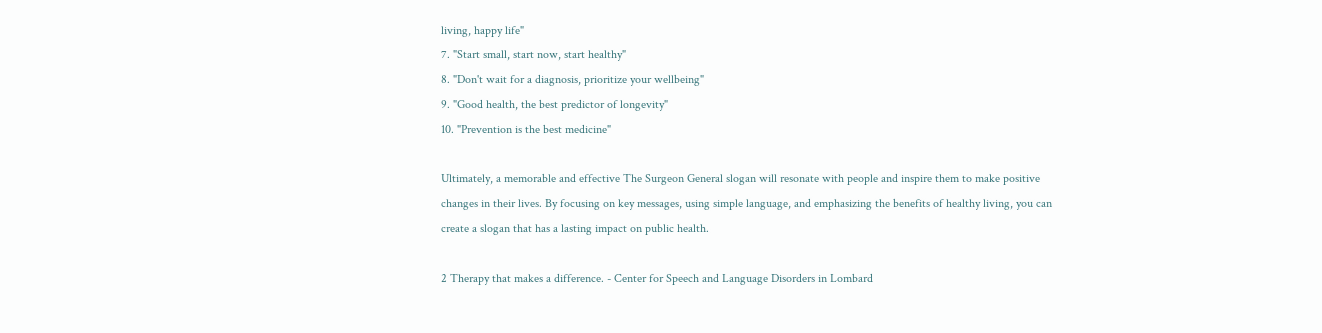living, happy life"
7. "Start small, start now, start healthy"
8. "Don't wait for a diagnosis, prioritize your wellbeing"
9. "Good health, the best predictor of longevity"
10. "Prevention is the best medicine"

Ultimately, a memorable and effective The Surgeon General slogan will resonate with people and inspire them to make positive changes in their lives. By focusing on key messages, using simple language, and emphasizing the benefits of healthy living, you can create a slogan that has a lasting impact on public health.

2 Therapy that makes a difference. - Center for Speech and Language Disorders in Lombard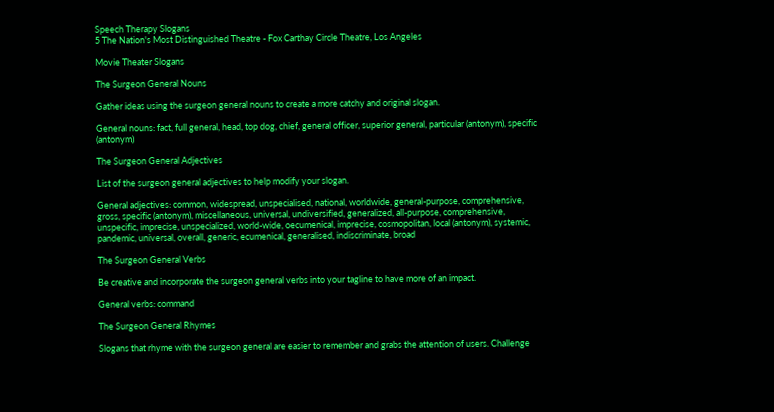Speech Therapy Slogans
5 The Nation's Most Distinguished Theatre - Fox Carthay Circle Theatre, Los Angeles

Movie Theater Slogans

The Surgeon General Nouns

Gather ideas using the surgeon general nouns to create a more catchy and original slogan.

General nouns: fact, full general, head, top dog, chief, general officer, superior general, particular (antonym), specific (antonym)

The Surgeon General Adjectives

List of the surgeon general adjectives to help modify your slogan.

General adjectives: common, widespread, unspecialised, national, worldwide, general-purpose, comprehensive, gross, specific (antonym), miscellaneous, universal, undiversified, generalized, all-purpose, comprehensive, unspecific, imprecise, unspecialized, world-wide, oecumenical, imprecise, cosmopolitan, local (antonym), systemic, pandemic, universal, overall, generic, ecumenical, generalised, indiscriminate, broad

The Surgeon General Verbs

Be creative and incorporate the surgeon general verbs into your tagline to have more of an impact.

General verbs: command

The Surgeon General Rhymes

Slogans that rhyme with the surgeon general are easier to remember and grabs the attention of users. Challenge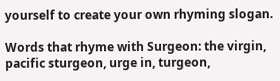yourself to create your own rhyming slogan.

Words that rhyme with Surgeon: the virgin, pacific sturgeon, urge in, turgeon,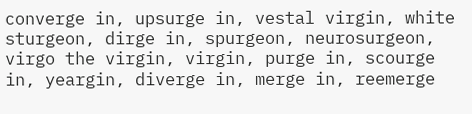converge in, upsurge in, vestal virgin, white sturgeon, dirge in, spurgeon, neurosurgeon, virgo the virgin, virgin, purge in, scourge in, yeargin, diverge in, merge in, reemerge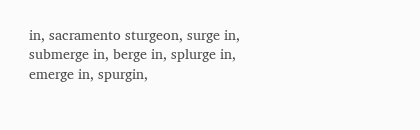in, sacramento sturgeon, surge in, submerge in, berge in, splurge in, emerge in, spurgin,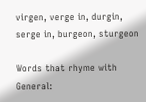virgen, verge in, durgin, serge in, burgeon, sturgeon

Words that rhyme with General: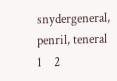snydergeneral, penril, teneral
1    2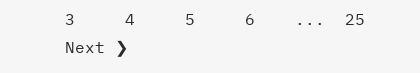3     4     5     6    ...  25      Next ❯